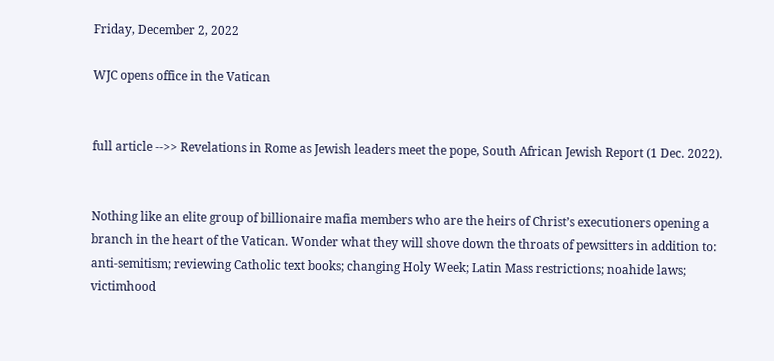Friday, December 2, 2022

WJC opens office in the Vatican


full article -->> Revelations in Rome as Jewish leaders meet the pope, South African Jewish Report (1 Dec. 2022).


Nothing like an elite group of billionaire mafia members who are the heirs of Christ’s executioners opening a branch in the heart of the Vatican. Wonder what they will shove down the throats of pewsitters in addition to: anti-semitism; reviewing Catholic text books; changing Holy Week; Latin Mass restrictions; noahide laws; victimhood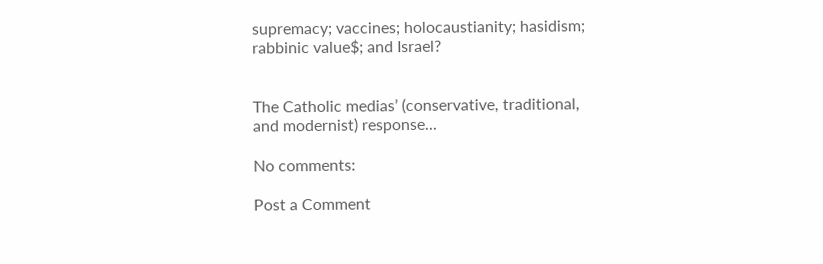supremacy; vaccines; holocaustianity; hasidism; rabbinic value$; and Israel?


The Catholic medias’ (conservative, traditional, and modernist) response...

No comments:

Post a Comment